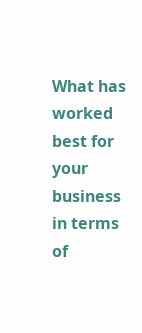What has worked best for your business in terms of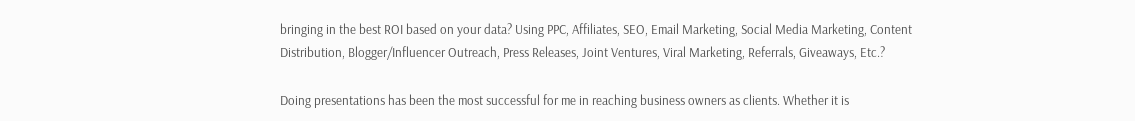bringing in the best ROI based on your data? Using PPC, Affiliates, SEO, Email Marketing, Social Media Marketing, Content Distribution, Blogger/Influencer Outreach, Press Releases, Joint Ventures, Viral Marketing, Referrals, Giveaways, Etc.?

Doing presentations has been the most successful for me in reaching business owners as clients. Whether it is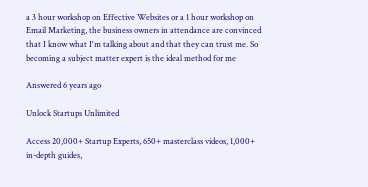a 3 hour workshop on Effective Websites or a 1 hour workshop on Email Marketing, the business owners in attendance are convinced that I know what I'm talking about and that they can trust me. So becoming a subject matter expert is the ideal method for me

Answered 6 years ago

Unlock Startups Unlimited

Access 20,000+ Startup Experts, 650+ masterclass videos, 1,000+ in-depth guides,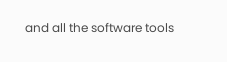and all the software tools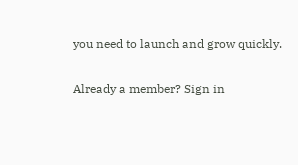you need to launch and grow quickly.

Already a member? Sign in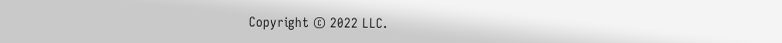Copyright © 2022 LLC.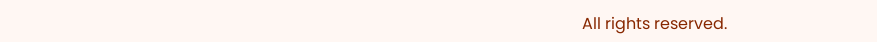All rights reserved.